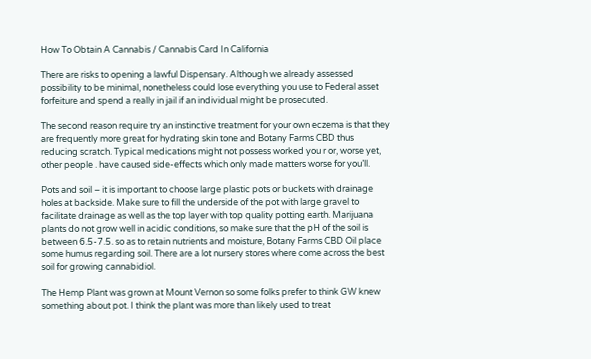How To Obtain A Cannabis / Cannabis Card In California

There are risks to opening a lawful Dispensary. Although we already assessed possibility to be minimal, nonetheless could lose everything you use to Federal asset forfeiture and spend a really in jail if an individual might be prosecuted.

The second reason require try an instinctive treatment for your own eczema is that they are frequently more great for hydrating skin tone and Botany Farms CBD thus reducing scratch. Typical medications might not possess worked you r or, worse yet, other people . have caused side-effects which only made matters worse for you’ll.

Pots and soil – it is important to choose large plastic pots or buckets with drainage holes at backside. Make sure to fill the underside of the pot with large gravel to facilitate drainage as well as the top layer with top quality potting earth. Marijuana plants do not grow well in acidic conditions, so make sure that the pH of the soil is between 6.5-7.5. so as to retain nutrients and moisture, Botany Farms CBD Oil place some humus regarding soil. There are a lot nursery stores where come across the best soil for growing cannabidiol.

The Hemp Plant was grown at Mount Vernon so some folks prefer to think GW knew something about pot. I think the plant was more than likely used to treat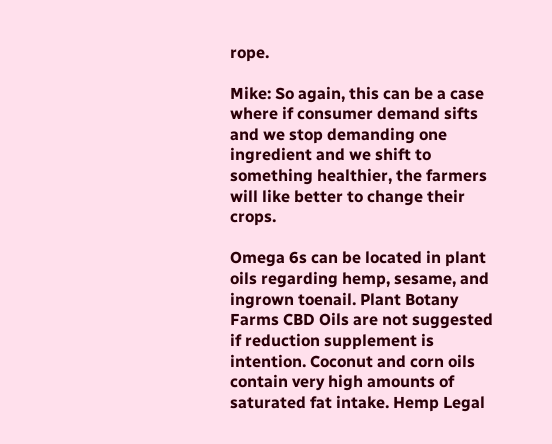rope.

Mike: So again, this can be a case where if consumer demand sifts and we stop demanding one ingredient and we shift to something healthier, the farmers will like better to change their crops.

Omega 6s can be located in plant oils regarding hemp, sesame, and ingrown toenail. Plant Botany Farms CBD Oils are not suggested if reduction supplement is intention. Coconut and corn oils contain very high amounts of saturated fat intake. Hemp Legal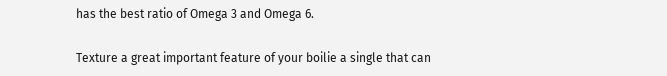has the best ratio of Omega 3 and Omega 6.

Texture a great important feature of your boilie a single that can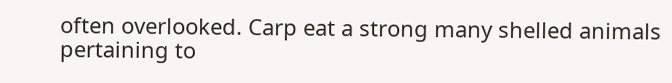often overlooked. Carp eat a strong many shelled animals pertaining to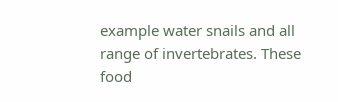example water snails and all range of invertebrates. These food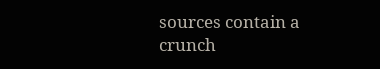sources contain a crunch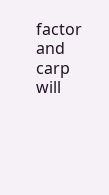factor and carp will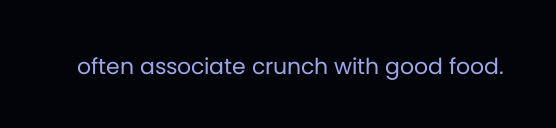often associate crunch with good food.